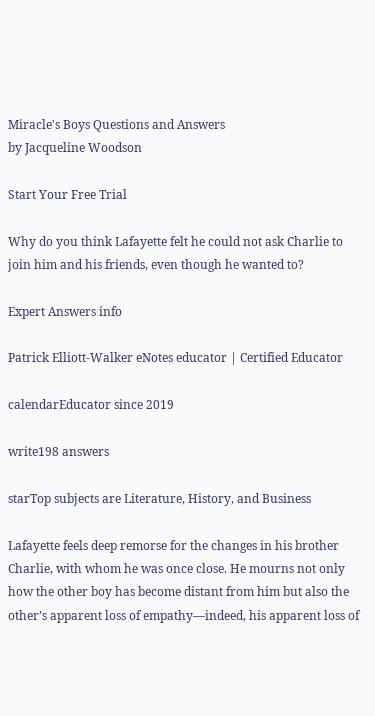Miracle's Boys Questions and Answers
by Jacqueline Woodson

Start Your Free Trial

Why do you think Lafayette felt he could not ask Charlie to join him and his friends, even though he wanted to?

Expert Answers info

Patrick Elliott-Walker eNotes educator | Certified Educator

calendarEducator since 2019

write198 answers

starTop subjects are Literature, History, and Business

Lafayette feels deep remorse for the changes in his brother Charlie, with whom he was once close. He mourns not only how the other boy has become distant from him but also the other’s apparent loss of empathy—indeed, his apparent loss of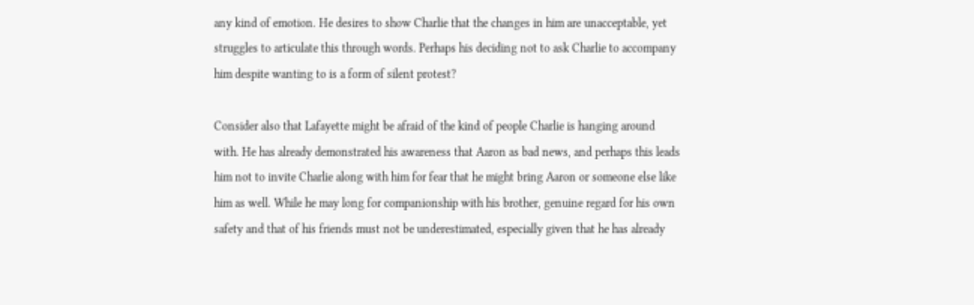any kind of emotion. He desires to show Charlie that the changes in him are unacceptable, yet struggles to articulate this through words. Perhaps his deciding not to ask Charlie to accompany him despite wanting to is a form of silent protest?

Consider also that Lafayette might be afraid of the kind of people Charlie is hanging around with. He has already demonstrated his awareness that Aaron as bad news, and perhaps this leads him not to invite Charlie along with him for fear that he might bring Aaron or someone else like him as well. While he may long for companionship with his brother, genuine regard for his own safety and that of his friends must not be underestimated, especially given that he has already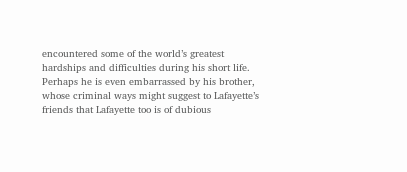encountered some of the world’s greatest hardships and difficulties during his short life. Perhaps he is even embarrassed by his brother, whose criminal ways might suggest to Lafayette’s friends that Lafayette too is of dubious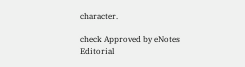character.

check Approved by eNotes Editorial